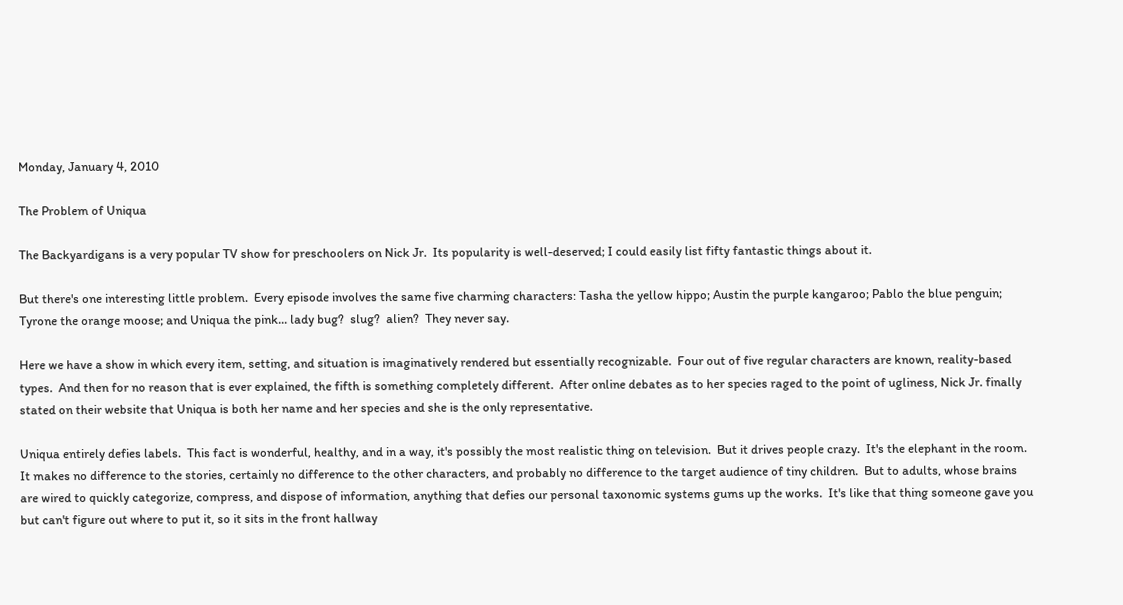Monday, January 4, 2010

The Problem of Uniqua

The Backyardigans is a very popular TV show for preschoolers on Nick Jr.  Its popularity is well-deserved; I could easily list fifty fantastic things about it.

But there's one interesting little problem.  Every episode involves the same five charming characters: Tasha the yellow hippo; Austin the purple kangaroo; Pablo the blue penguin; Tyrone the orange moose; and Uniqua the pink... lady bug?  slug?  alien?  They never say.

Here we have a show in which every item, setting, and situation is imaginatively rendered but essentially recognizable.  Four out of five regular characters are known, reality-based types.  And then for no reason that is ever explained, the fifth is something completely different.  After online debates as to her species raged to the point of ugliness, Nick Jr. finally stated on their website that Uniqua is both her name and her species and she is the only representative.

Uniqua entirely defies labels.  This fact is wonderful, healthy, and in a way, it's possibly the most realistic thing on television.  But it drives people crazy.  It's the elephant in the room.  It makes no difference to the stories, certainly no difference to the other characters, and probably no difference to the target audience of tiny children.  But to adults, whose brains are wired to quickly categorize, compress, and dispose of information, anything that defies our personal taxonomic systems gums up the works.  It's like that thing someone gave you but can't figure out where to put it, so it sits in the front hallway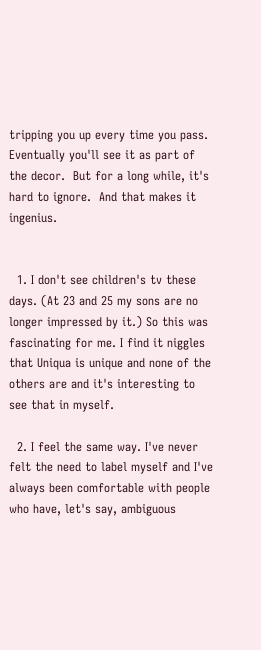tripping you up every time you pass.   Eventually you'll see it as part of the decor.  But for a long while, it's hard to ignore.  And that makes it ingenius.


  1. I don't see children's tv these days. (At 23 and 25 my sons are no longer impressed by it.) So this was fascinating for me. I find it niggles that Uniqua is unique and none of the others are and it's interesting to see that in myself.

  2. I feel the same way. I've never felt the need to label myself and I've always been comfortable with people who have, let's say, ambiguous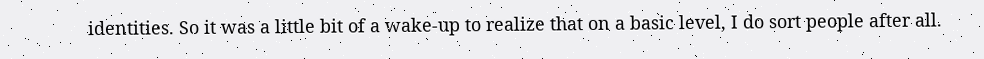identities. So it was a little bit of a wake-up to realize that on a basic level, I do sort people after all.